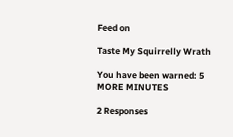Feed on

Taste My Squirrelly Wrath

You have been warned: 5 MORE MINUTES

2 Responses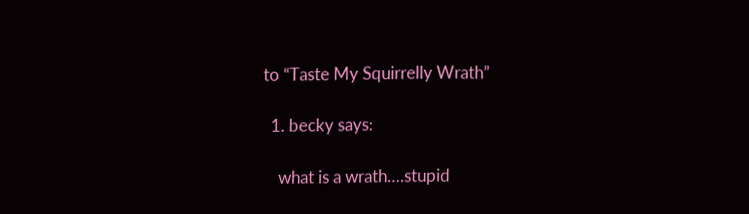to “Taste My Squirrelly Wrath”

  1. becky says:

    what is a wrath….stupid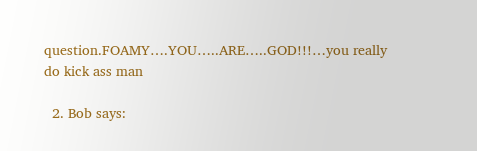question.FOAMY….YOU…..ARE…..GOD!!!…you really do kick ass man

  2. Bob says: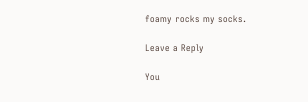foamy rocks my socks.

Leave a Reply

You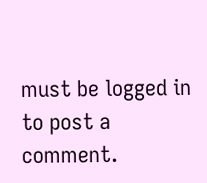must be logged in to post a comment.